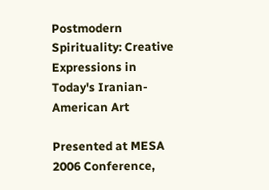Postmodern Spirituality: Creative Expressions in Today's Iranian-American Art

Presented at MESA 2006 Conference,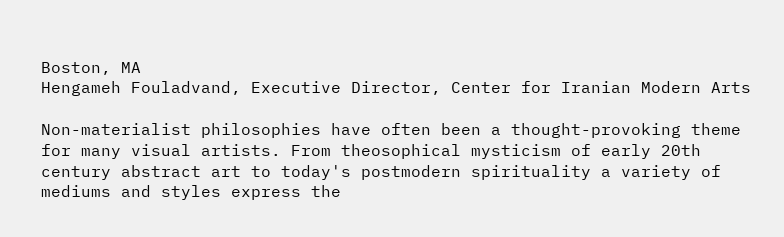Boston, MA
Hengameh Fouladvand, Executive Director, Center for Iranian Modern Arts

Non-materialist philosophies have often been a thought-provoking theme for many visual artists. From theosophical mysticism of early 20th century abstract art to today's postmodern spirituality a variety of mediums and styles express the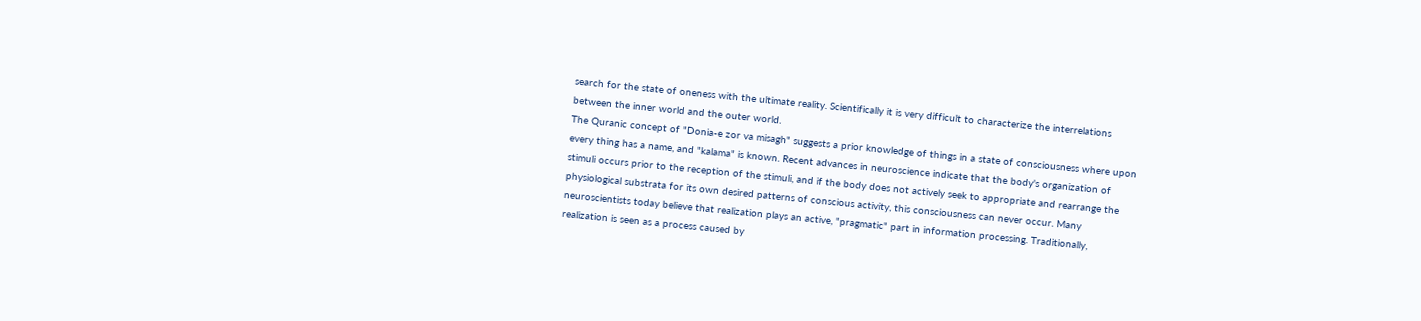search for the state of oneness with the ultimate reality. Scientifically it is very difficult to characterize the interrelations between the inner world and the outer world.
The Quranic concept of "Donia-e zor va misagh" suggests a prior knowledge of things in a state of consciousness where upon every thing has a name, and "kalama" is known. Recent advances in neuroscience indicate that the body's organization of stimuli occurs prior to the reception of the stimuli, and if the body does not actively seek to appropriate and rearrange the physiological substrata for its own desired patterns of conscious activity, this consciousness can never occur. Many neuroscientists today believe that realization plays an active, "pragmatic" part in information processing. Traditionally, realization is seen as a process caused by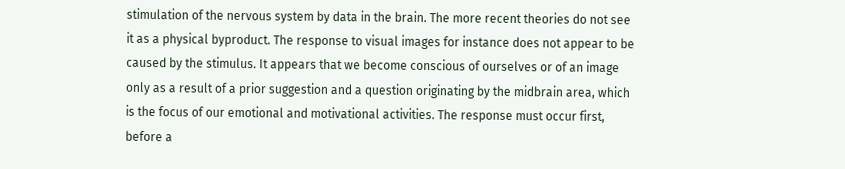stimulation of the nervous system by data in the brain. The more recent theories do not see it as a physical byproduct. The response to visual images for instance does not appear to be caused by the stimulus. It appears that we become conscious of ourselves or of an image only as a result of a prior suggestion and a question originating by the midbrain area, which is the focus of our emotional and motivational activities. The response must occur first, before a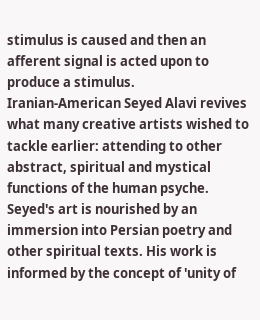stimulus is caused and then an afferent signal is acted upon to produce a stimulus.
Iranian-American Seyed Alavi revives what many creative artists wished to tackle earlier: attending to other abstract, spiritual and mystical functions of the human psyche. Seyed's art is nourished by an immersion into Persian poetry and other spiritual texts. His work is informed by the concept of 'unity of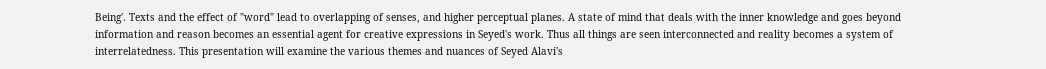Being'. Texts and the effect of "word" lead to overlapping of senses, and higher perceptual planes. A state of mind that deals with the inner knowledge and goes beyond information and reason becomes an essential agent for creative expressions in Seyed's work. Thus all things are seen interconnected and reality becomes a system of interrelatedness. This presentation will examine the various themes and nuances of Seyed Alavi's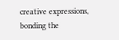creative expressions, bonding the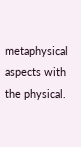metaphysical aspects with the physical.